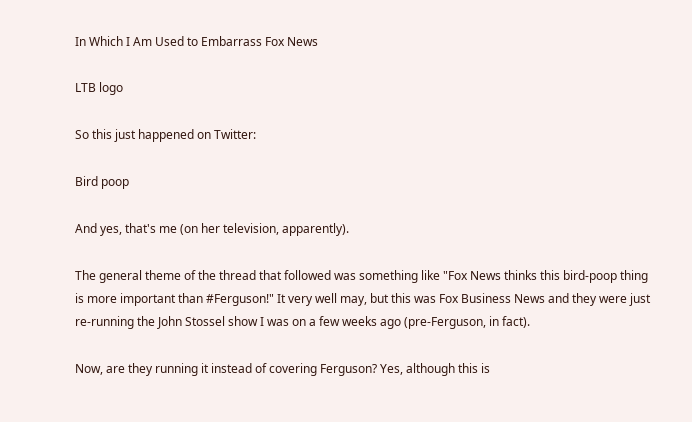In Which I Am Used to Embarrass Fox News

LTB logo

So this just happened on Twitter:

Bird poop

And yes, that's me (on her television, apparently).

The general theme of the thread that followed was something like "Fox News thinks this bird-poop thing is more important than #Ferguson!" It very well may, but this was Fox Business News and they were just re-running the John Stossel show I was on a few weeks ago (pre-Ferguson, in fact).

Now, are they running it instead of covering Ferguson? Yes, although this is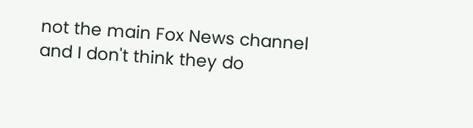not the main Fox News channel and I don't think they do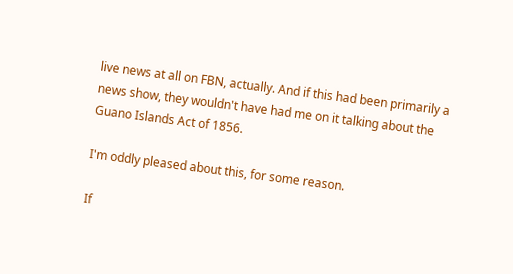live news at all on FBN, actually. And if this had been primarily a news show, they wouldn't have had me on it talking about the Guano Islands Act of 1856.

I'm oddly pleased about this, for some reason.

If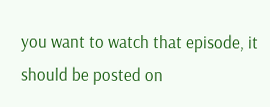you want to watch that episode, it should be posted on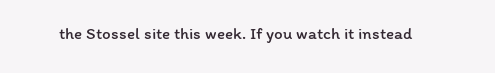the Stossel site this week. If you watch it instead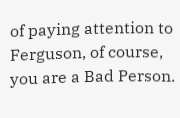of paying attention to Ferguson, of course, you are a Bad Person.